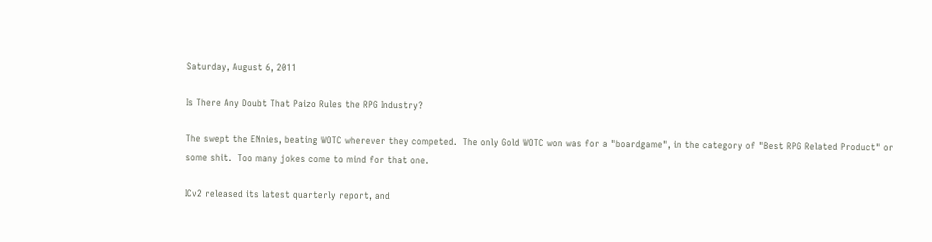Saturday, August 6, 2011

Is There Any Doubt That Paizo Rules the RPG Industry?

The swept the ENnies, beating WOTC wherever they competed.  The only Gold WOTC won was for a "boardgame", in the category of "Best RPG Related Product" or some shit.  Too many jokes come to mind for that one.

ICv2 released its latest quarterly report, and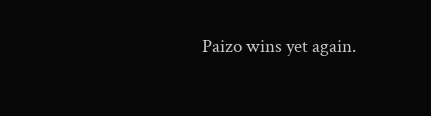Paizo wins yet again.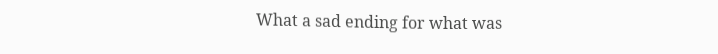What a sad ending for what was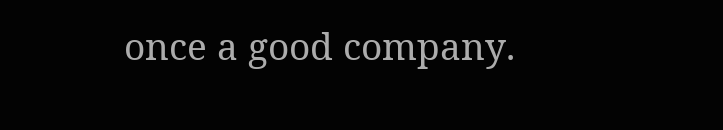once a good company.